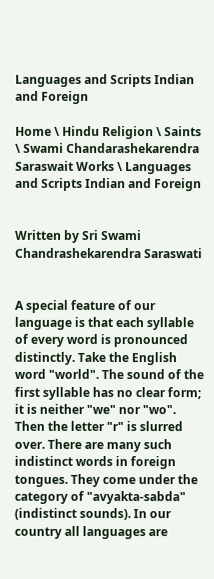Languages and Scripts Indian and Foreign

Home \ Hindu Religion \ Saints \ Swami Chandarashekarendra Saraswait Works \ Languages and Scripts Indian and Foreign


Written by Sri Swami Chandrashekarendra Saraswati


A special feature of our language is that each syllable of every word is pronounced distinctly. Take the English word "world". The sound of the first syllable has no clear form; it is neither "we" nor "wo". Then the letter "r" is slurred over. There are many such indistinct words in foreign tongues. They come under the category of "avyakta-sabda" (indistinct sounds). In our country all languages are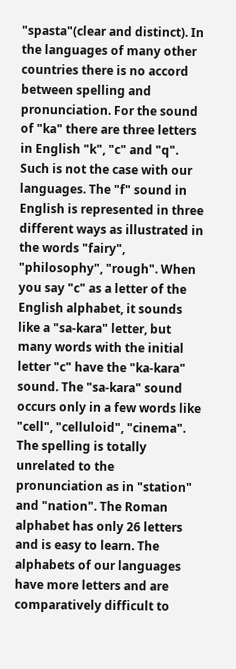"spasta"(clear and distinct). In the languages of many other countries there is no accord between spelling and pronunciation. For the sound of "ka" there are three letters in English "k", "c" and "q". Such is not the case with our languages. The "f" sound in English is represented in three different ways as illustrated in the words "fairy", "philosophy", "rough". When you say "c" as a letter of the English alphabet, it sounds like a "sa-kara" letter, but many words with the initial letter "c" have the "ka-kara" sound. The "sa-kara" sound occurs only in a few words like "cell", "celluloid", "cinema". The spelling is totally unrelated to the pronunciation as in "station" and "nation". The Roman alphabet has only 26 letters and is easy to learn. The alphabets of our languages have more letters and are comparatively difficult to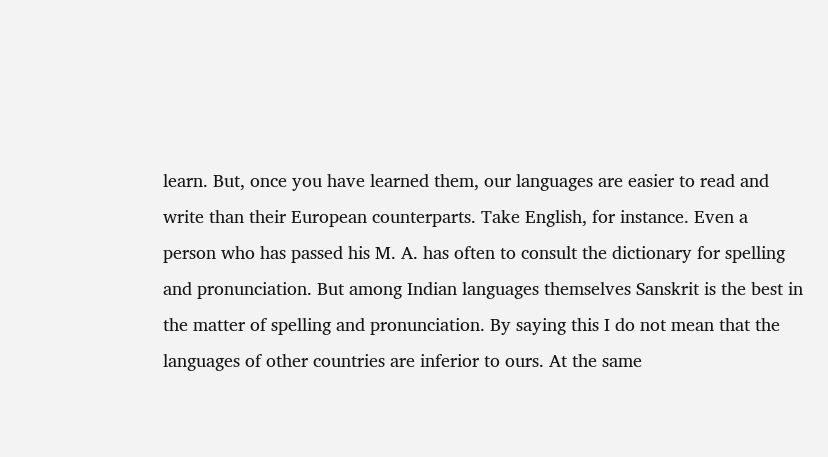learn. But, once you have learned them, our languages are easier to read and write than their European counterparts. Take English, for instance. Even a person who has passed his M. A. has often to consult the dictionary for spelling and pronunciation. But among Indian languages themselves Sanskrit is the best in the matter of spelling and pronunciation. By saying this I do not mean that the languages of other countries are inferior to ours. At the same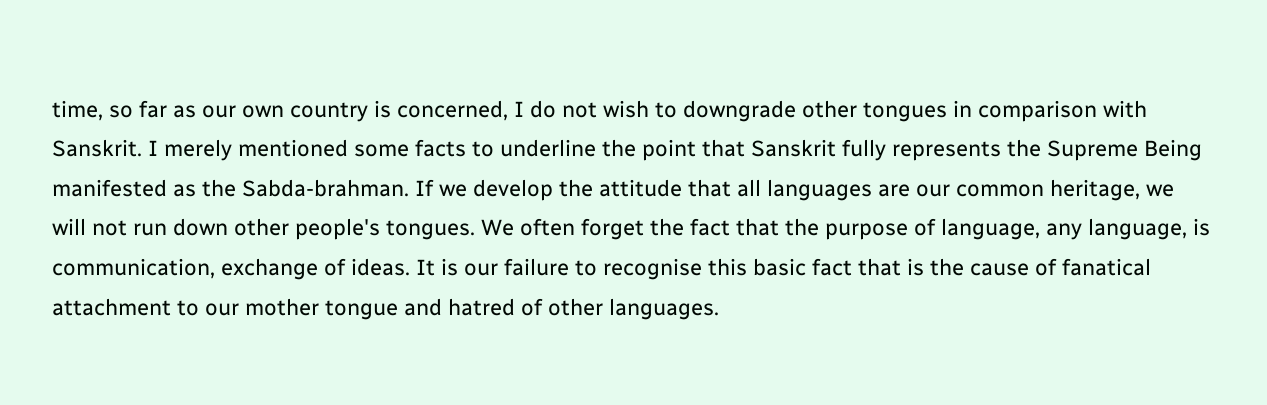time, so far as our own country is concerned, I do not wish to downgrade other tongues in comparison with Sanskrit. I merely mentioned some facts to underline the point that Sanskrit fully represents the Supreme Being manifested as the Sabda-brahman. If we develop the attitude that all languages are our common heritage, we will not run down other people's tongues. We often forget the fact that the purpose of language, any language, is communication, exchange of ideas. It is our failure to recognise this basic fact that is the cause of fanatical attachment to our mother tongue and hatred of other languages.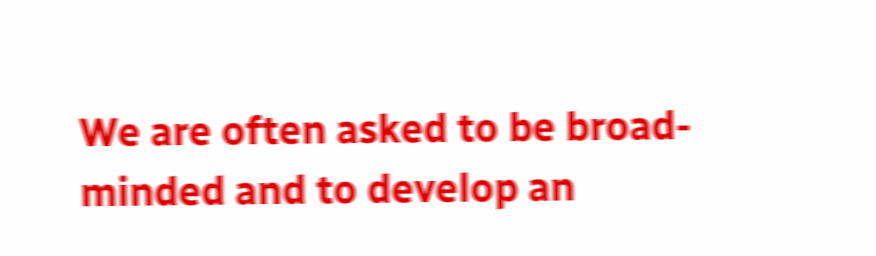We are often asked to be broad-minded and to develop an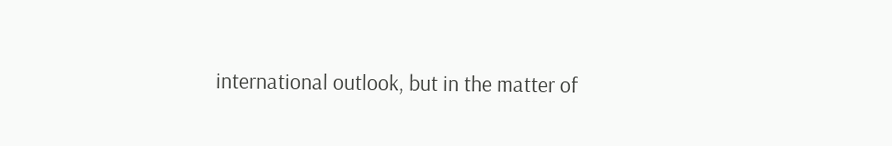international outlook, but in the matter of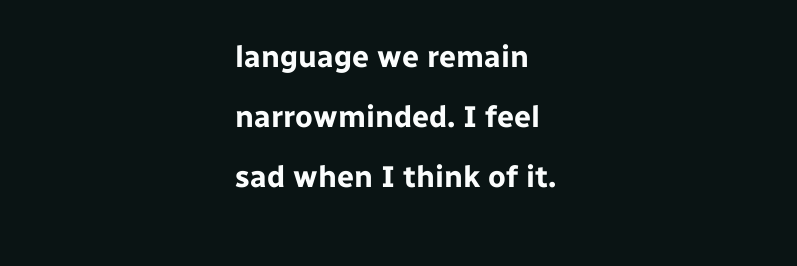language we remain narrowminded. I feel sad when I think of it.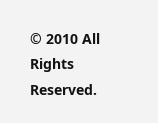© 2010 All Rights Reserved.